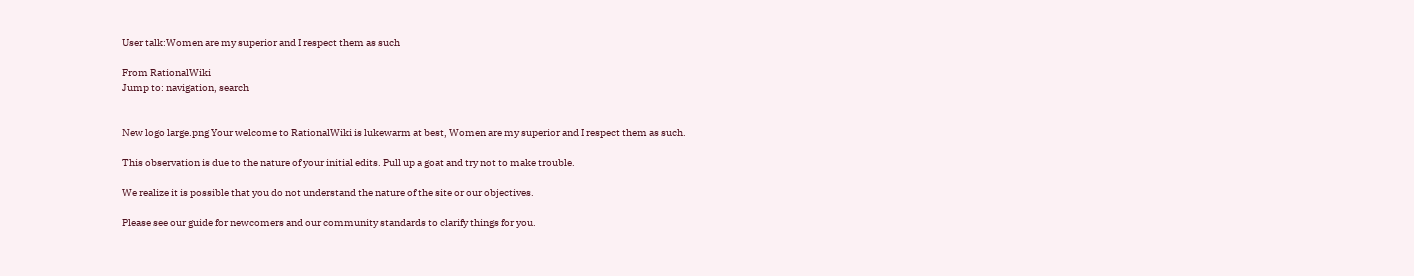User talk:Women are my superior and I respect them as such

From RationalWiki
Jump to: navigation, search


New logo large.png Your welcome to RationalWiki is lukewarm at best, Women are my superior and I respect them as such.

This observation is due to the nature of your initial edits. Pull up a goat and try not to make trouble.

We realize it is possible that you do not understand the nature of the site or our objectives.

Please see our guide for newcomers and our community standards to clarify things for you.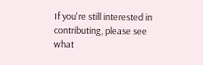If you're still interested in contributing, please see what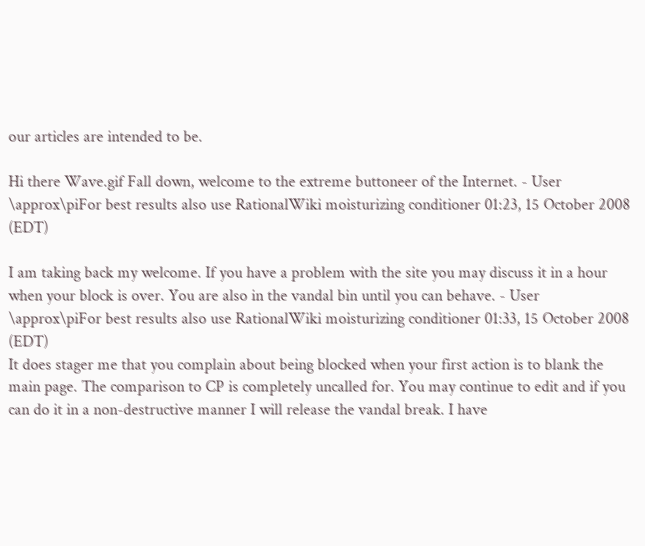our articles are intended to be.

Hi there Wave.gif Fall down, welcome to the extreme buttoneer of the Internet. - User \approx\piFor best results also use RationalWiki moisturizing conditioner 01:23, 15 October 2008 (EDT)

I am taking back my welcome. If you have a problem with the site you may discuss it in a hour when your block is over. You are also in the vandal bin until you can behave. - User \approx\piFor best results also use RationalWiki moisturizing conditioner 01:33, 15 October 2008 (EDT)
It does stager me that you complain about being blocked when your first action is to blank the main page. The comparison to CP is completely uncalled for. You may continue to edit and if you can do it in a non-destructive manner I will release the vandal break. I have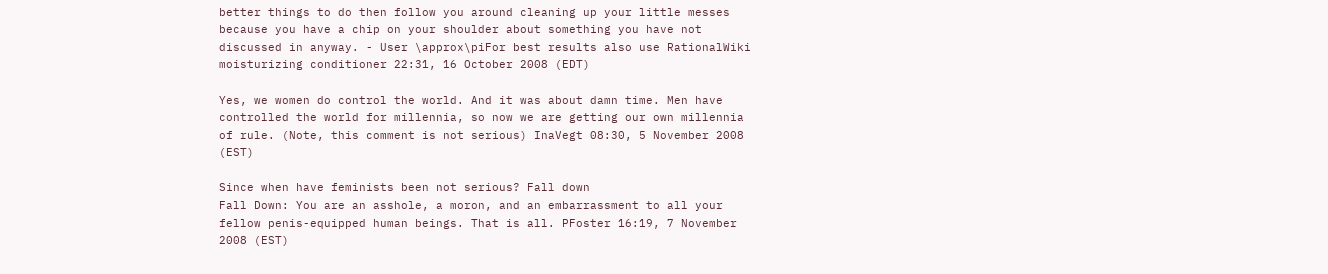better things to do then follow you around cleaning up your little messes because you have a chip on your shoulder about something you have not discussed in anyway. - User \approx\piFor best results also use RationalWiki moisturizing conditioner 22:31, 16 October 2008 (EDT)

Yes, we women do control the world. And it was about damn time. Men have controlled the world for millennia, so now we are getting our own millennia of rule. (Note, this comment is not serious) InaVegt 08:30, 5 November 2008 (EST)

Since when have feminists been not serious? Fall down
Fall Down: You are an asshole, a moron, and an embarrassment to all your fellow penis-equipped human beings. That is all. PFoster 16:19, 7 November 2008 (EST)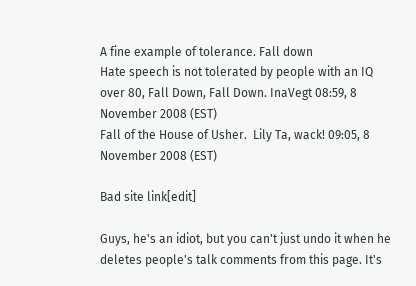A fine example of tolerance. Fall down
Hate speech is not tolerated by people with an IQ over 80, Fall Down, Fall Down. InaVegt 08:59, 8 November 2008 (EST)
Fall of the House of Usher.  Lily Ta, wack! 09:05, 8 November 2008 (EST)

Bad site link[edit]

Guys, he's an idiot, but you can't just undo it when he deletes people's talk comments from this page. It's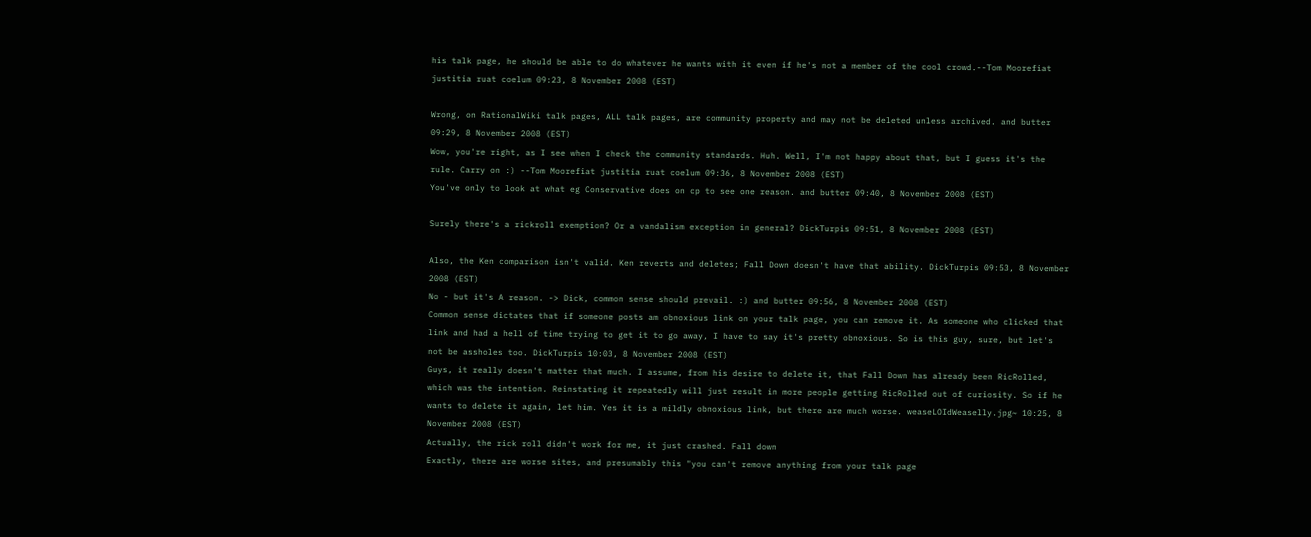his talk page, he should be able to do whatever he wants with it even if he's not a member of the cool crowd.--Tom Moorefiat justitia ruat coelum 09:23, 8 November 2008 (EST)

Wrong, on RationalWiki talk pages, ALL talk pages, are community property and may not be deleted unless archived. and butter 09:29, 8 November 2008 (EST)
Wow, you're right, as I see when I check the community standards. Huh. Well, I'm not happy about that, but I guess it's the rule. Carry on :) --Tom Moorefiat justitia ruat coelum 09:36, 8 November 2008 (EST)
You've only to look at what eg Conservative does on cp to see one reason. and butter 09:40, 8 November 2008 (EST)

Surely there's a rickroll exemption? Or a vandalism exception in general? DickTurpis 09:51, 8 November 2008 (EST)

Also, the Ken comparison isn't valid. Ken reverts and deletes; Fall Down doesn't have that ability. DickTurpis 09:53, 8 November 2008 (EST)
No - but it's A reason. -> Dick, common sense should prevail. :) and butter 09:56, 8 November 2008 (EST)
Common sense dictates that if someone posts am obnoxious link on your talk page, you can remove it. As someone who clicked that link and had a hell of time trying to get it to go away, I have to say it's pretty obnoxious. So is this guy, sure, but let's not be assholes too. DickTurpis 10:03, 8 November 2008 (EST)
Guys, it really doesn't matter that much. I assume, from his desire to delete it, that Fall Down has already been RicRolled, which was the intention. Reinstating it repeatedly will just result in more people getting RicRolled out of curiosity. So if he wants to delete it again, let him. Yes it is a mildly obnoxious link, but there are much worse. weaseLOIdWeaselly.jpg~ 10:25, 8 November 2008 (EST)
Actually, the rick roll didn't work for me, it just crashed. Fall down
Exactly, there are worse sites, and presumably this "you can't remove anything from your talk page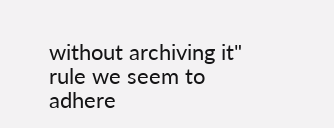without archiving it" rule we seem to adhere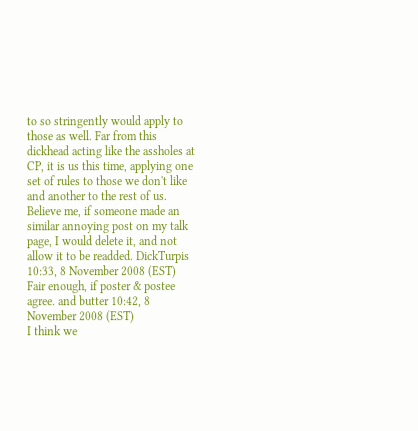to so stringently would apply to those as well. Far from this dickhead acting like the assholes at CP, it is us this time, applying one set of rules to those we don't like and another to the rest of us. Believe me, if someone made an similar annoying post on my talk page, I would delete it, and not allow it to be readded. DickTurpis 10:33, 8 November 2008 (EST)
Fair enough, if poster & postee agree. and butter 10:42, 8 November 2008 (EST)
I think we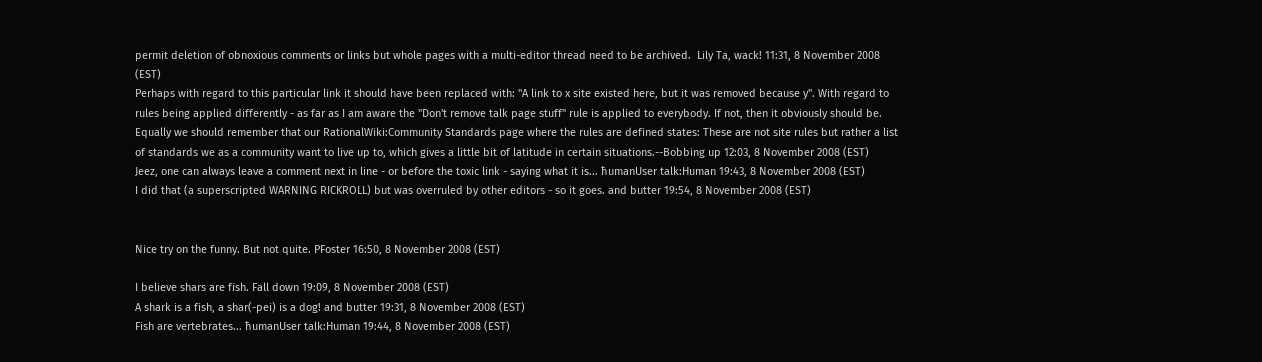permit deletion of obnoxious comments or links but whole pages with a multi-editor thread need to be archived.  Lily Ta, wack! 11:31, 8 November 2008 (EST)
Perhaps with regard to this particular link it should have been replaced with: "A link to x site existed here, but it was removed because y". With regard to rules being applied differently - as far as I am aware the "Don't remove talk page stuff" rule is applied to everybody. If not, then it obviously should be. Equally we should remember that our RationalWiki:Community Standards page where the rules are defined states: These are not site rules but rather a list of standards we as a community want to live up to, which gives a little bit of latitude in certain situations.--Bobbing up 12:03, 8 November 2008 (EST)
Jeez, one can always leave a comment next in line - or before the toxic link - saying what it is... ħumanUser talk:Human 19:43, 8 November 2008 (EST)
I did that (a superscripted WARNING RICKROLL) but was overruled by other editors - so it goes. and butter 19:54, 8 November 2008 (EST)


Nice try on the funny. But not quite. PFoster 16:50, 8 November 2008 (EST)

I believe shars are fish. Fall down 19:09, 8 November 2008 (EST)
A shark is a fish, a shar(-pei) is a dog! and butter 19:31, 8 November 2008 (EST)
Fish are vertebrates... ħumanUser talk:Human 19:44, 8 November 2008 (EST)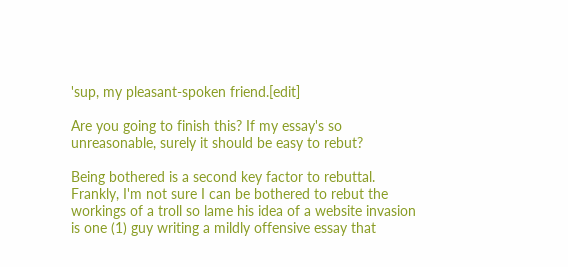'sup, my pleasant-spoken friend.[edit]

Are you going to finish this? If my essay's so unreasonable, surely it should be easy to rebut?

Being bothered is a second key factor to rebuttal. Frankly, I'm not sure I can be bothered to rebut the workings of a troll so lame his idea of a website invasion is one (1) guy writing a mildly offensive essay that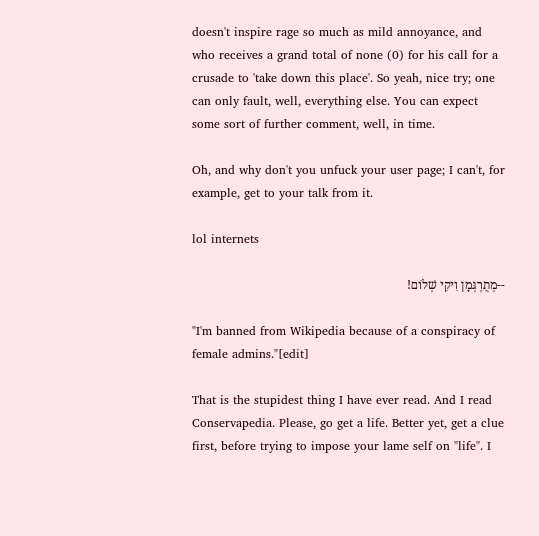doesn't inspire rage so much as mild annoyance, and who receives a grand total of none (0) for his call for a crusade to 'take down this place'. So yeah, nice try; one can only fault, well, everything else. You can expect some sort of further comment, well, in time.

Oh, and why don't you unfuck your user page; I can't, for example, get to your talk from it.

lol internets

--מְתֻרְגְּמָן וִיקִי שְׁלֹום!

"I'm banned from Wikipedia because of a conspiracy of female admins."[edit]

That is the stupidest thing I have ever read. And I read Conservapedia. Please, go get a life. Better yet, get a clue first, before trying to impose your lame self on "life". I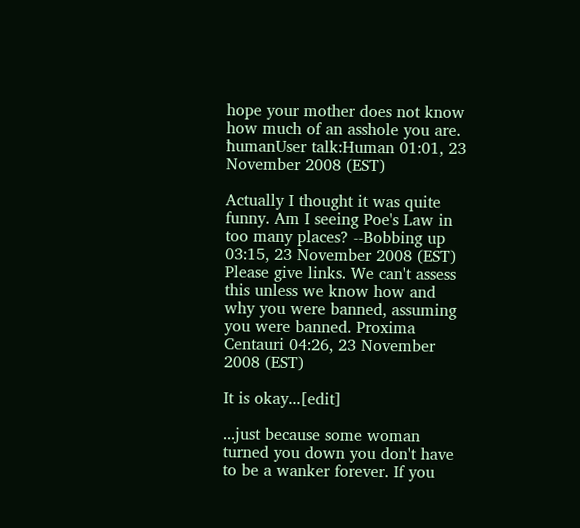hope your mother does not know how much of an asshole you are. ħumanUser talk:Human 01:01, 23 November 2008 (EST)

Actually I thought it was quite funny. Am I seeing Poe's Law in too many places? --Bobbing up 03:15, 23 November 2008 (EST)
Please give links. We can't assess this unless we know how and why you were banned, assuming you were banned. Proxima Centauri 04:26, 23 November 2008 (EST)

It is okay...[edit]

...just because some woman turned you down you don't have to be a wanker forever. If you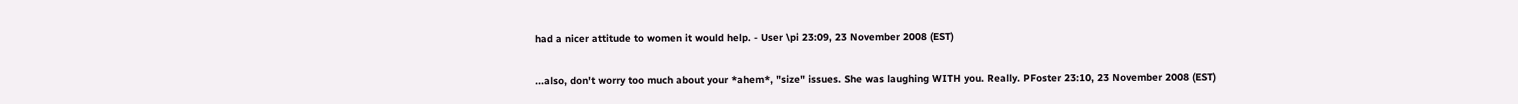had a nicer attitude to women it would help. - User \pi 23:09, 23 November 2008 (EST)

...also, don't worry too much about your *ahem*, "size" issues. She was laughing WITH you. Really. PFoster 23:10, 23 November 2008 (EST)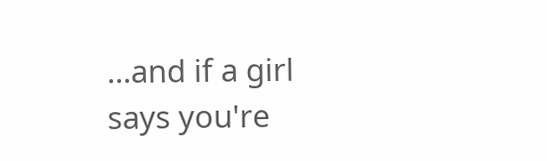...and if a girl says you're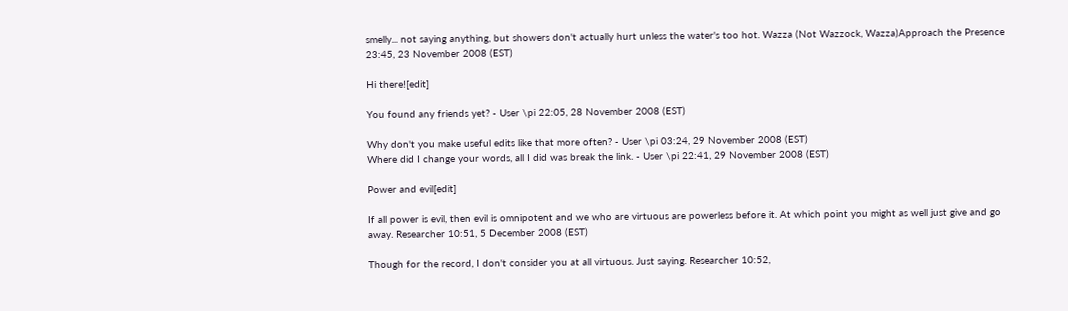smelly... not saying anything, but showers don't actually hurt unless the water's too hot. Wazza (Not Wazzock, Wazza)Approach the Presence 23:45, 23 November 2008 (EST)

Hi there![edit]

You found any friends yet? - User \pi 22:05, 28 November 2008 (EST)

Why don't you make useful edits like that more often? - User \pi 03:24, 29 November 2008 (EST)
Where did I change your words, all I did was break the link. - User \pi 22:41, 29 November 2008 (EST)

Power and evil[edit]

If all power is evil, then evil is omnipotent and we who are virtuous are powerless before it. At which point you might as well just give and go away. Researcher 10:51, 5 December 2008 (EST)

Though for the record, I don't consider you at all virtuous. Just saying. Researcher 10:52,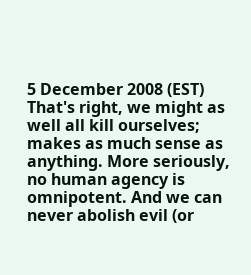5 December 2008 (EST)
That's right, we might as well all kill ourselves; makes as much sense as anything. More seriously, no human agency is omnipotent. And we can never abolish evil (or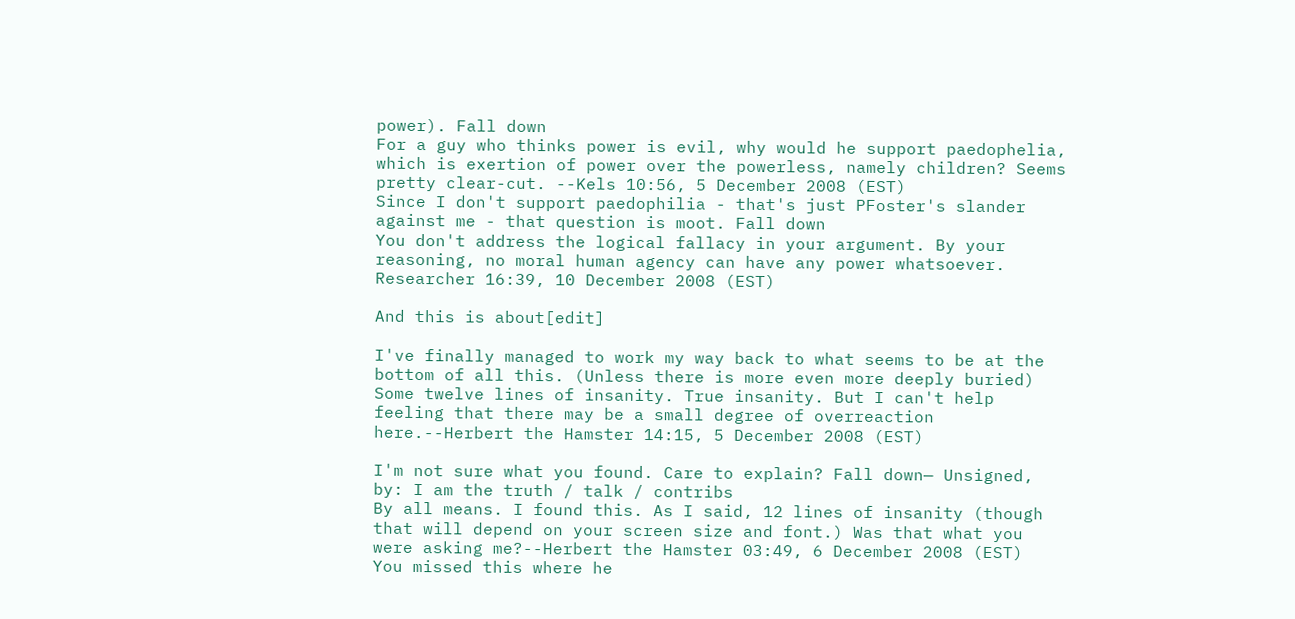power). Fall down
For a guy who thinks power is evil, why would he support paedophelia, which is exertion of power over the powerless, namely children? Seems pretty clear-cut. --Kels 10:56, 5 December 2008 (EST)
Since I don't support paedophilia - that's just PFoster's slander against me - that question is moot. Fall down
You don't address the logical fallacy in your argument. By your reasoning, no moral human agency can have any power whatsoever. Researcher 16:39, 10 December 2008 (EST)

And this is about[edit]

I've finally managed to work my way back to what seems to be at the bottom of all this. (Unless there is more even more deeply buried) Some twelve lines of insanity. True insanity. But I can't help feeling that there may be a small degree of overreaction here.--Herbert the Hamster 14:15, 5 December 2008 (EST)

I'm not sure what you found. Care to explain? Fall down— Unsigned, by: I am the truth / talk / contribs
By all means. I found this. As I said, 12 lines of insanity (though that will depend on your screen size and font.) Was that what you were asking me?--Herbert the Hamster 03:49, 6 December 2008 (EST)
You missed this where he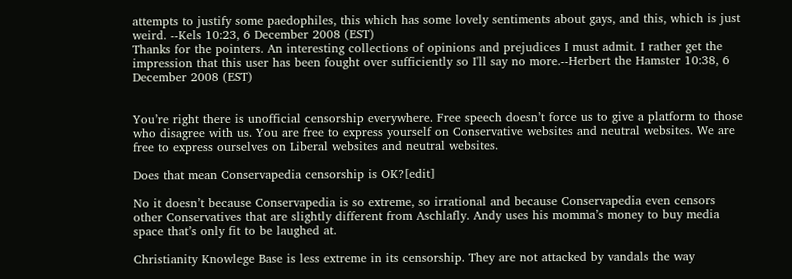attempts to justify some paedophiles, this which has some lovely sentiments about gays, and this, which is just weird. --Kels 10:23, 6 December 2008 (EST)
Thanks for the pointers. An interesting collections of opinions and prejudices I must admit. I rather get the impression that this user has been fought over sufficiently so I'll say no more.--Herbert the Hamster 10:38, 6 December 2008 (EST)


You’re right there is unofficial censorship everywhere. Free speech doesn’t force us to give a platform to those who disagree with us. You are free to express yourself on Conservative websites and neutral websites. We are free to express ourselves on Liberal websites and neutral websites.

Does that mean Conservapedia censorship is OK?[edit]

No it doesn’t because Conservapedia is so extreme, so irrational and because Conservapedia even censors other Conservatives that are slightly different from Aschlafly. Andy uses his momma’s money to buy media space that’s only fit to be laughed at.

Christianity Knowlege Base is less extreme in its censorship. They are not attacked by vandals the way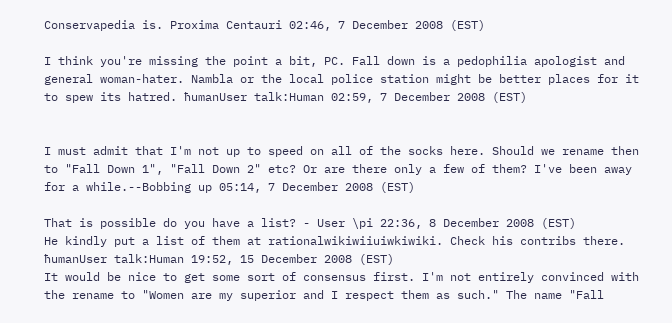Conservapedia is. Proxima Centauri 02:46, 7 December 2008 (EST)

I think you're missing the point a bit, PC. Fall down is a pedophilia apologist and general woman-hater. Nambla or the local police station might be better places for it to spew its hatred. ħumanUser talk:Human 02:59, 7 December 2008 (EST)


I must admit that I'm not up to speed on all of the socks here. Should we rename then to "Fall Down 1", "Fall Down 2" etc? Or are there only a few of them? I've been away for a while.--Bobbing up 05:14, 7 December 2008 (EST)

That is possible do you have a list? - User \pi 22:36, 8 December 2008 (EST)
He kindly put a list of them at rationalwikiwiiuiwkiwiki. Check his contribs there. ħumanUser talk:Human 19:52, 15 December 2008 (EST)
It would be nice to get some sort of consensus first. I'm not entirely convinced with the rename to "Women are my superior and I respect them as such." The name "Fall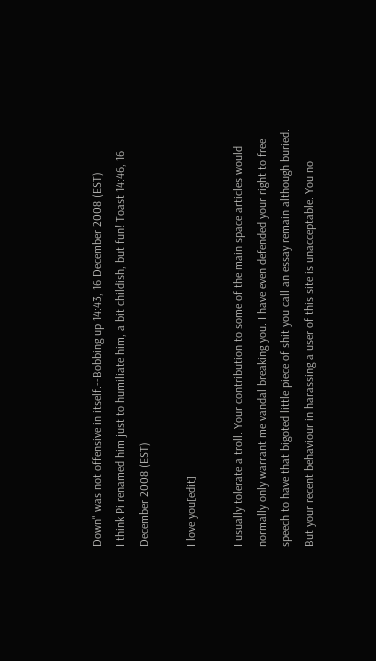Down" was not offensive in itself.--Bobbing up 14:43, 16 December 2008 (EST)
I think Pi renamed him just to humiliate him, a bit childish, but fun! Toast 14:46, 16 December 2008 (EST)

I love you[edit]

I usually tolerate a troll. Your contribution to some of the main space articles would normally only warrant me vandal breaking you. I have even defended your right to free speech to have that bigoted little piece of shit you call an essay remain although buried. But your recent behaviour in harassing a user of this site is unacceptable. You no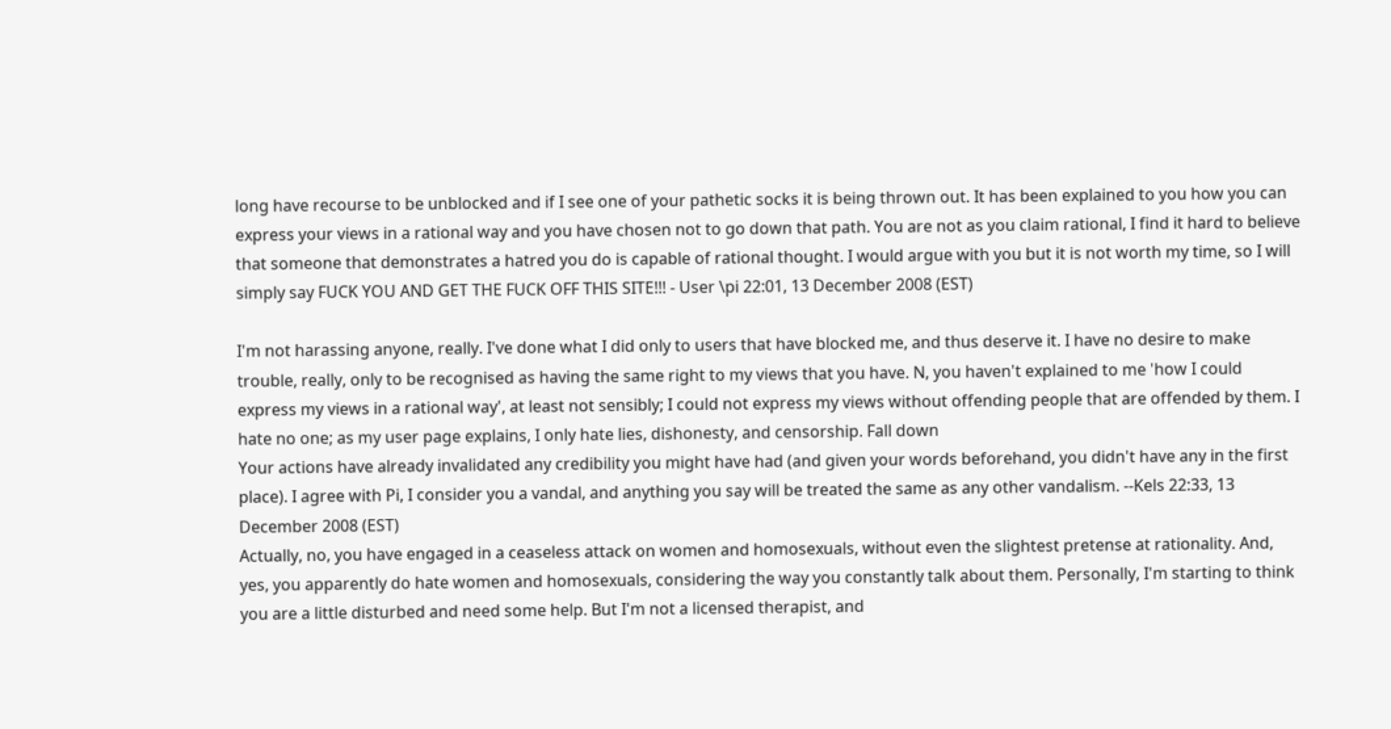long have recourse to be unblocked and if I see one of your pathetic socks it is being thrown out. It has been explained to you how you can express your views in a rational way and you have chosen not to go down that path. You are not as you claim rational, I find it hard to believe that someone that demonstrates a hatred you do is capable of rational thought. I would argue with you but it is not worth my time, so I will simply say FUCK YOU AND GET THE FUCK OFF THIS SITE!!! - User \pi 22:01, 13 December 2008 (EST)

I'm not harassing anyone, really. I've done what I did only to users that have blocked me, and thus deserve it. I have no desire to make trouble, really, only to be recognised as having the same right to my views that you have. N, you haven't explained to me 'how I could express my views in a rational way', at least not sensibly; I could not express my views without offending people that are offended by them. I hate no one; as my user page explains, I only hate lies, dishonesty, and censorship. Fall down
Your actions have already invalidated any credibility you might have had (and given your words beforehand, you didn't have any in the first place). I agree with Pi, I consider you a vandal, and anything you say will be treated the same as any other vandalism. --Kels 22:33, 13 December 2008 (EST)
Actually, no, you have engaged in a ceaseless attack on women and homosexuals, without even the slightest pretense at rationality. And, yes, you apparently do hate women and homosexuals, considering the way you constantly talk about them. Personally, I'm starting to think you are a little disturbed and need some help. But I'm not a licensed therapist, and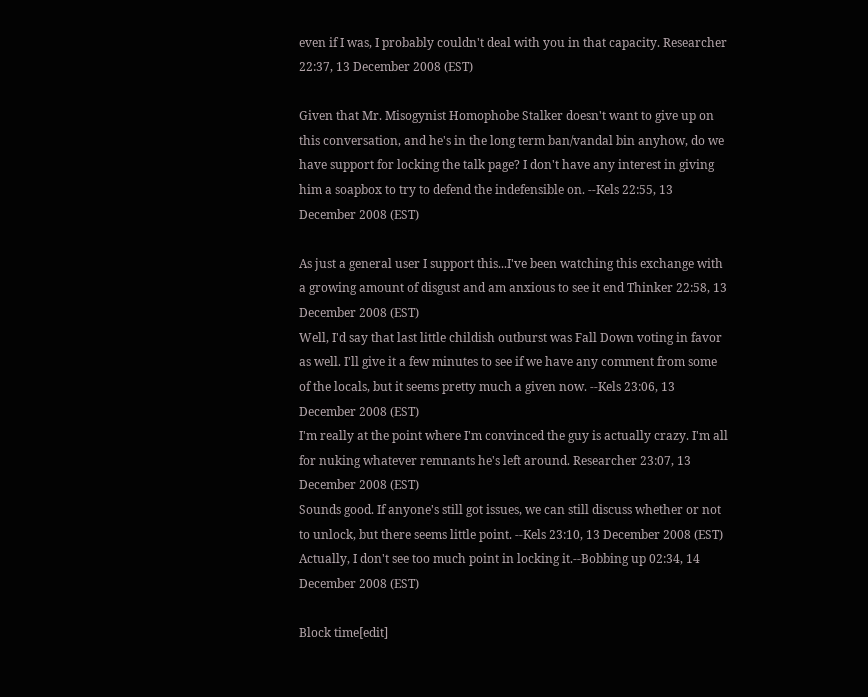even if I was, I probably couldn't deal with you in that capacity. Researcher 22:37, 13 December 2008 (EST)

Given that Mr. Misogynist Homophobe Stalker doesn't want to give up on this conversation, and he's in the long term ban/vandal bin anyhow, do we have support for locking the talk page? I don't have any interest in giving him a soapbox to try to defend the indefensible on. --Kels 22:55, 13 December 2008 (EST)

As just a general user I support this...I've been watching this exchange with a growing amount of disgust and am anxious to see it end Thinker 22:58, 13 December 2008 (EST)
Well, I'd say that last little childish outburst was Fall Down voting in favor as well. I'll give it a few minutes to see if we have any comment from some of the locals, but it seems pretty much a given now. --Kels 23:06, 13 December 2008 (EST)
I'm really at the point where I'm convinced the guy is actually crazy. I'm all for nuking whatever remnants he's left around. Researcher 23:07, 13 December 2008 (EST)
Sounds good. If anyone's still got issues, we can still discuss whether or not to unlock, but there seems little point. --Kels 23:10, 13 December 2008 (EST)
Actually, I don't see too much point in locking it.--Bobbing up 02:34, 14 December 2008 (EST)

Block time[edit]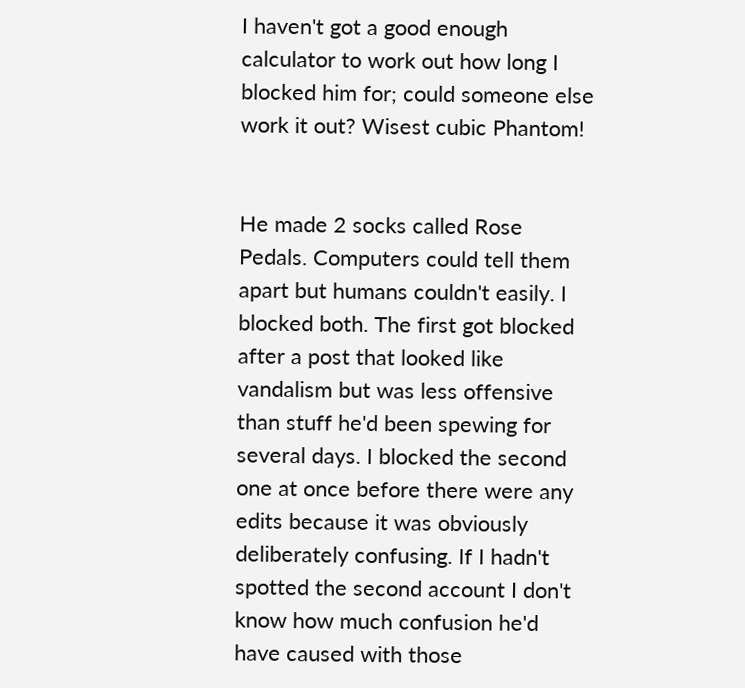I haven't got a good enough calculator to work out how long I blocked him for; could someone else work it out? Wisest cubic Phantom!


He made 2 socks called Rose Pedals. Computers could tell them apart but humans couldn't easily. I blocked both. The first got blocked after a post that looked like vandalism but was less offensive than stuff he'd been spewing for several days. I blocked the second one at once before there were any edits because it was obviously deliberately confusing. If I hadn't spotted the second account I don't know how much confusion he'd have caused with those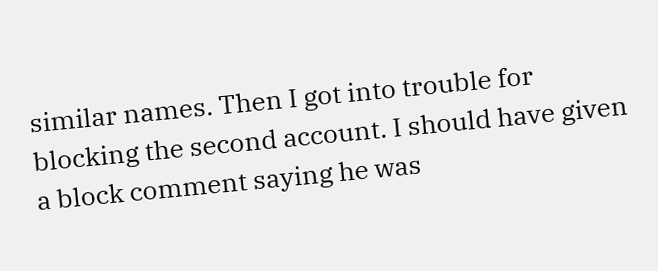similar names. Then I got into trouble for blocking the second account. I should have given a block comment saying he was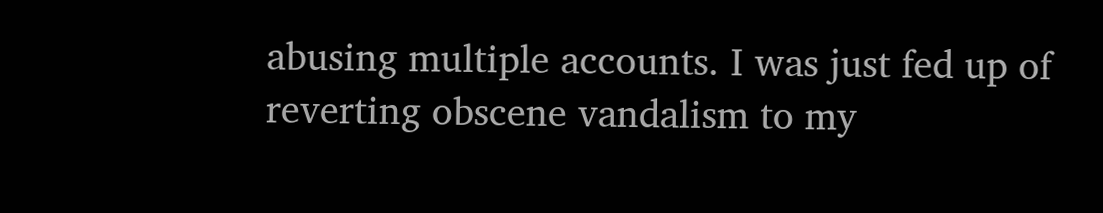abusing multiple accounts. I was just fed up of reverting obscene vandalism to my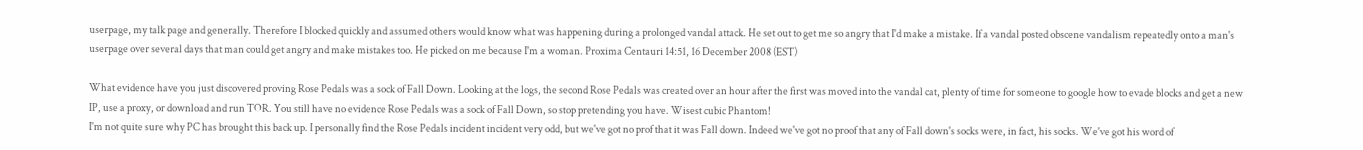userpage, my talk page and generally. Therefore I blocked quickly and assumed others would know what was happening during a prolonged vandal attack. He set out to get me so angry that I'd make a mistake. If a vandal posted obscene vandalism repeatedly onto a man's userpage over several days that man could get angry and make mistakes too. He picked on me because I'm a woman. Proxima Centauri 14:51, 16 December 2008 (EST)

What evidence have you just discovered proving Rose Pedals was a sock of Fall Down. Looking at the logs, the second Rose Pedals was created over an hour after the first was moved into the vandal cat, plenty of time for someone to google how to evade blocks and get a new IP, use a proxy, or download and run TOR. You still have no evidence Rose Pedals was a sock of Fall Down, so stop pretending you have. Wisest cubic Phantom!
I'm not quite sure why PC has brought this back up. I personally find the Rose Pedals incident incident very odd, but we've got no prof that it was Fall down. Indeed we've got no proof that any of Fall down's socks were, in fact, his socks. We've got his word of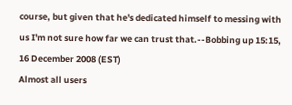course, but given that he's dedicated himself to messing with us I'm not sure how far we can trust that.--Bobbing up 15:15, 16 December 2008 (EST)
Almost all users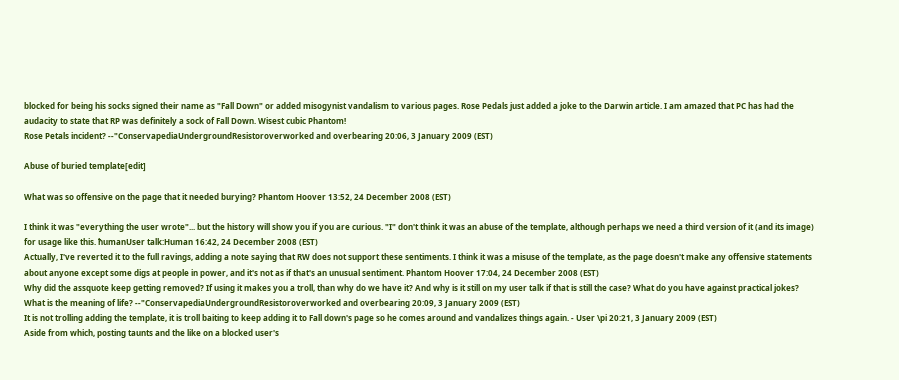blocked for being his socks signed their name as "Fall Down" or added misogynist vandalism to various pages. Rose Pedals just added a joke to the Darwin article. I am amazed that PC has had the audacity to state that RP was definitely a sock of Fall Down. Wisest cubic Phantom!
Rose Petals incident? --"ConservapediaUndergroundResistoroverworked and overbearing 20:06, 3 January 2009 (EST)

Abuse of buried template[edit]

What was so offensive on the page that it needed burying? Phantom Hoover 13:52, 24 December 2008 (EST)

I think it was "everything the user wrote"... but the history will show you if you are curious. "I" don't think it was an abuse of the template, although perhaps we need a third version of it (and its image) for usage like this. ħumanUser talk:Human 16:42, 24 December 2008 (EST)
Actually, I've reverted it to the full ravings, adding a note saying that RW does not support these sentiments. I think it was a misuse of the template, as the page doesn't make any offensive statements about anyone except some digs at people in power, and it's not as if that's an unusual sentiment. Phantom Hoover 17:04, 24 December 2008 (EST)
Why did the assquote keep getting removed? If using it makes you a troll, than why do we have it? And why is it still on my user talk if that is still the case? What do you have against practical jokes? What is the meaning of life? --"ConservapediaUndergroundResistoroverworked and overbearing 20:09, 3 January 2009 (EST)
It is not trolling adding the template, it is troll baiting to keep adding it to Fall down's page so he comes around and vandalizes things again. - User \pi 20:21, 3 January 2009 (EST)
Aside from which, posting taunts and the like on a blocked user's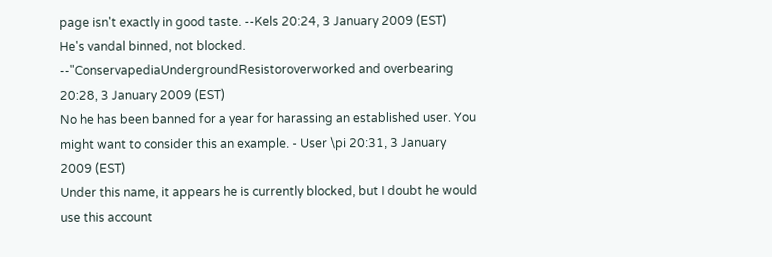page isn't exactly in good taste. --Kels 20:24, 3 January 2009 (EST)
He's vandal binned, not blocked. --"ConservapediaUndergroundResistoroverworked and overbearing 20:28, 3 January 2009 (EST)
No he has been banned for a year for harassing an established user. You might want to consider this an example. - User \pi 20:31, 3 January 2009 (EST)
Under this name, it appears he is currently blocked, but I doubt he would use this account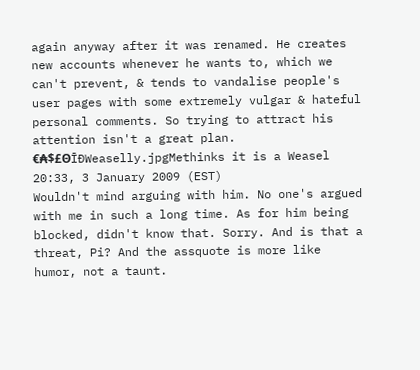again anyway after it was renamed. He creates new accounts whenever he wants to, which we can't prevent, & tends to vandalise people's user pages with some extremely vulgar & hateful personal comments. So trying to attract his attention isn't a great plan. €₳$£ΘĪÐWeaselly.jpgMethinks it is a Weasel 20:33, 3 January 2009 (EST)
Wouldn't mind arguing with him. No one's argued with me in such a long time. As for him being blocked, didn't know that. Sorry. And is that a threat, Pi? And the assquote is more like humor, not a taunt.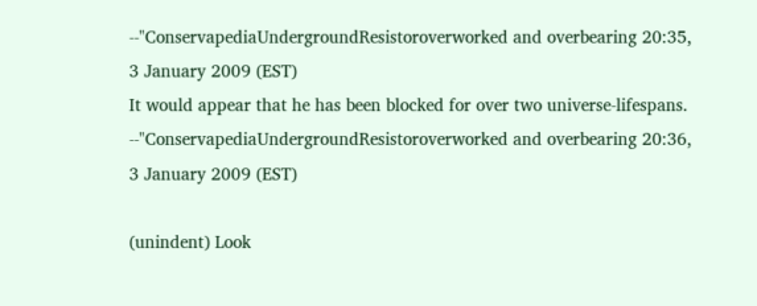--"ConservapediaUndergroundResistoroverworked and overbearing 20:35, 3 January 2009 (EST)
It would appear that he has been blocked for over two universe-lifespans. --"ConservapediaUndergroundResistoroverworked and overbearing 20:36, 3 January 2009 (EST)

(unindent) Look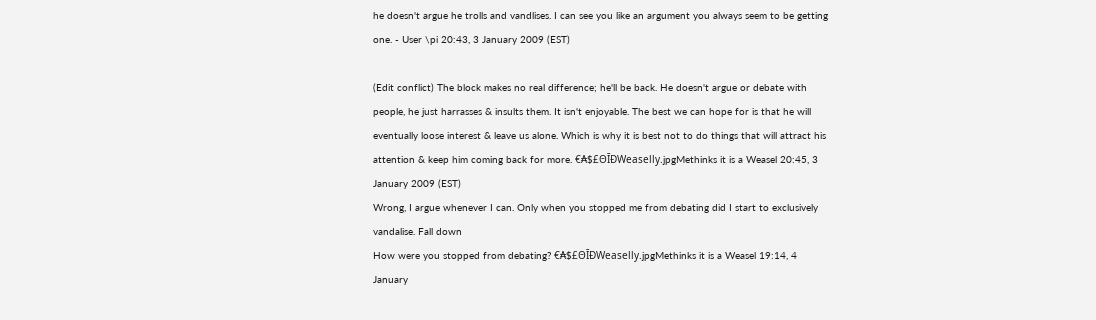he doesn't argue he trolls and vandlises. I can see you like an argument you always seem to be getting one. - User \pi 20:43, 3 January 2009 (EST)

(Edit conflict) The block makes no real difference; he'll be back. He doesn't argue or debate with people, he just harrasses & insults them. It isn't enjoyable. The best we can hope for is that he will eventually loose interest & leave us alone. Which is why it is best not to do things that will attract his attention & keep him coming back for more. €₳$£ΘĪÐWeaselly.jpgMethinks it is a Weasel 20:45, 3 January 2009 (EST)
Wrong, I argue whenever I can. Only when you stopped me from debating did I start to exclusively vandalise. Fall down
How were you stopped from debating? €₳$£ΘĪÐWeaselly.jpgMethinks it is a Weasel 19:14, 4 January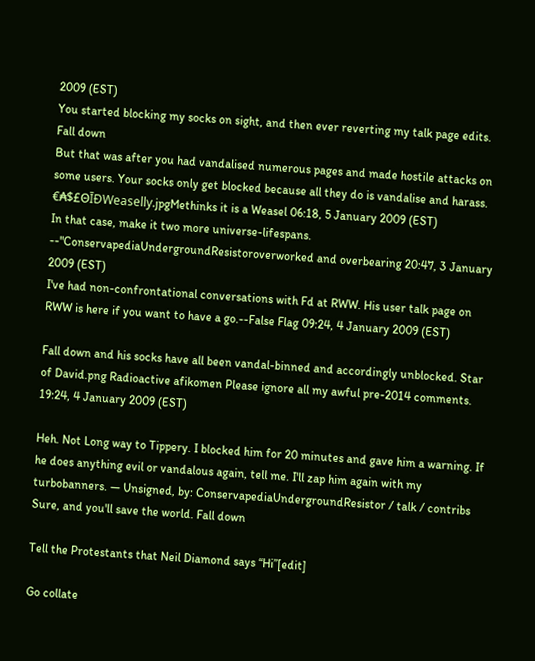2009 (EST)
You started blocking my socks on sight, and then ever reverting my talk page edits. Fall down
But that was after you had vandalised numerous pages and made hostile attacks on some users. Your socks only get blocked because all they do is vandalise and harass. €₳$£ΘĪÐWeaselly.jpgMethinks it is a Weasel 06:18, 5 January 2009 (EST)
In that case, make it two more universe-lifespans. --"ConservapediaUndergroundResistoroverworked and overbearing 20:47, 3 January 2009 (EST)
I've had non-confrontational conversations with Fd at RWW. His user talk page on RWW is here if you want to have a go.--False Flag 09:24, 4 January 2009 (EST)

Fall down and his socks have all been vandal-binned and accordingly unblocked. Star of David.png Radioactive afikomen Please ignore all my awful pre-2014 comments. 19:24, 4 January 2009 (EST)

Heh. Not Long way to Tippery. I blocked him for 20 minutes and gave him a warning. If he does anything evil or vandalous again, tell me. I'll zap him again with my turbobanners. — Unsigned, by: ConservapediaUndergroundResistor / talk / contribs
Sure, and you'll save the world. Fall down

Tell the Protestants that Neil Diamond says “Hi”[edit]

Go collate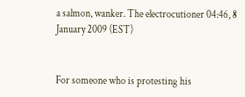a salmon, wanker. The electrocutioner 04:46, 8 January 2009 (EST)


For someone who is protesting his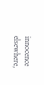innocence elsewhere,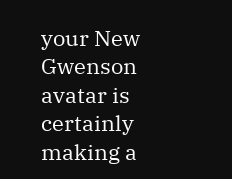your New Gwenson avatar is certainly making a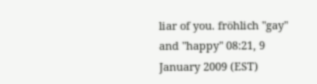liar of you. fröhlich "gay" and "happy" 08:21, 9 January 2009 (EST)